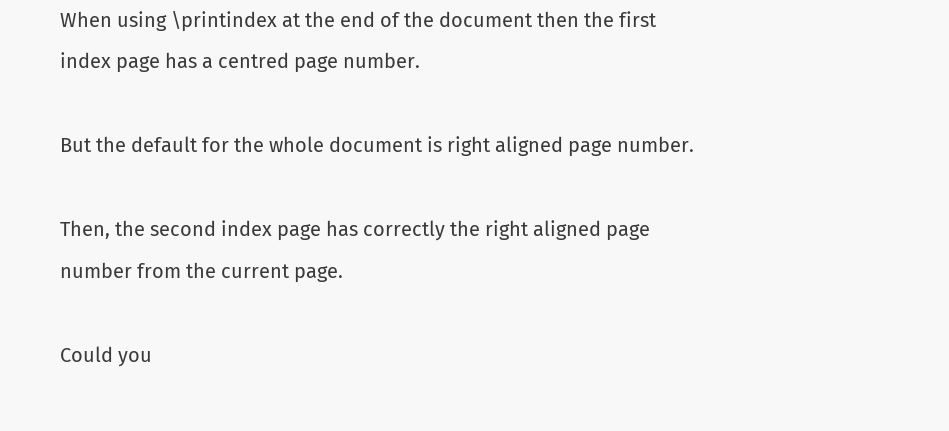When using \printindex at the end of the document then the first index page has a centred page number.

But the default for the whole document is right aligned page number.

Then, the second index page has correctly the right aligned page number from the current page.

Could you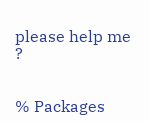please help me ?


% Packages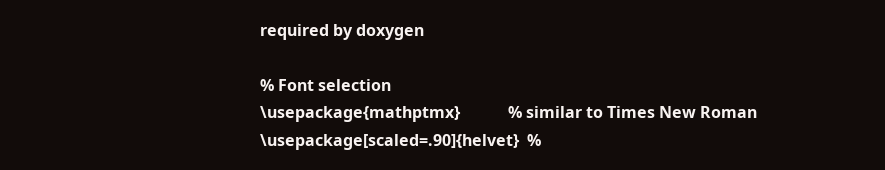required by doxygen

% Font selection
\usepackage{mathptmx}            % similar to Times New Roman
\usepackage[scaled=.90]{helvet}  %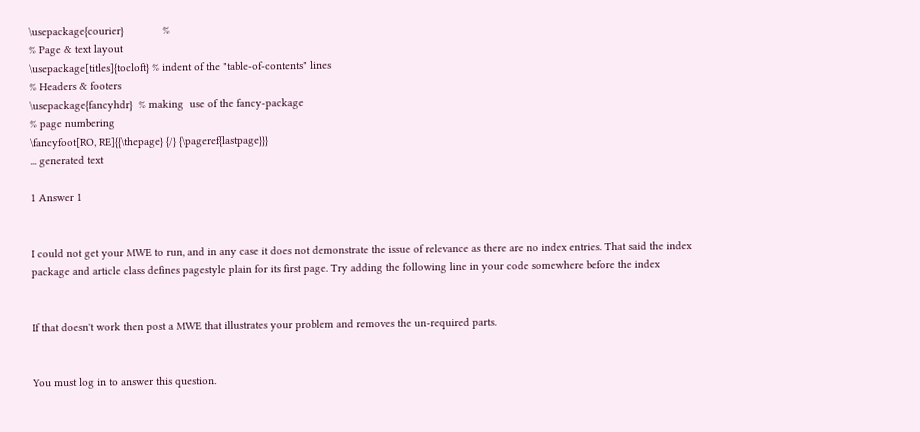\usepackage{courier}             %
% Page & text layout
\usepackage[titles]{tocloft} % indent of the "table-of-contents" lines
% Headers & footers
\usepackage{fancyhdr}  % making  use of the fancy-package
% page numbering
\fancyfoot[RO, RE]{{\thepage} {/} {\pageref{lastpage}}}
... generated text

1 Answer 1


I could not get your MWE to run, and in any case it does not demonstrate the issue of relevance as there are no index entries. That said the index package and article class defines pagestyle plain for its first page. Try adding the following line in your code somewhere before the index


If that doesn't work then post a MWE that illustrates your problem and removes the un-required parts.


You must log in to answer this question.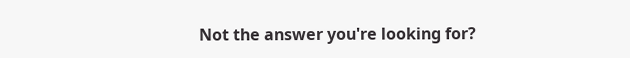Not the answer you're looking for?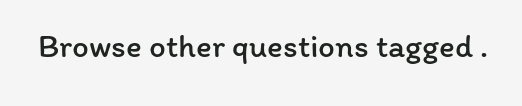Browse other questions tagged .